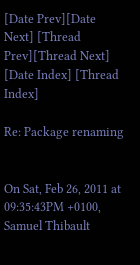[Date Prev][Date Next] [Thread Prev][Thread Next] [Date Index] [Thread Index]

Re: Package renaming


On Sat, Feb 26, 2011 at 09:35:43PM +0100, Samuel Thibault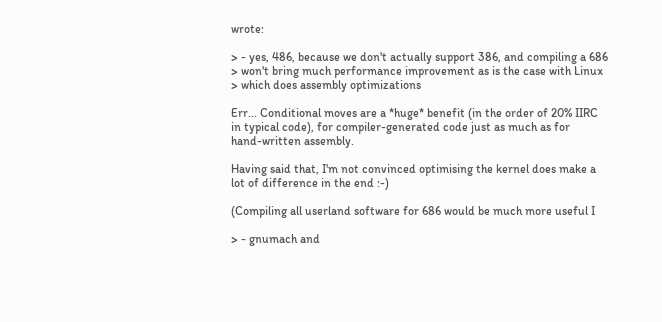wrote:

> - yes, 486, because we don't actually support 386, and compiling a 686
> won't bring much performance improvement as is the case with Linux
> which does assembly optimizations

Err... Conditional moves are a *huge* benefit (in the order of 20% IIRC
in typical code), for compiler-generated code just as much as for
hand-written assembly.

Having said that, I'm not convinced optimising the kernel does make a
lot of difference in the end :-)

(Compiling all userland software for 686 would be much more useful I

> - gnumach and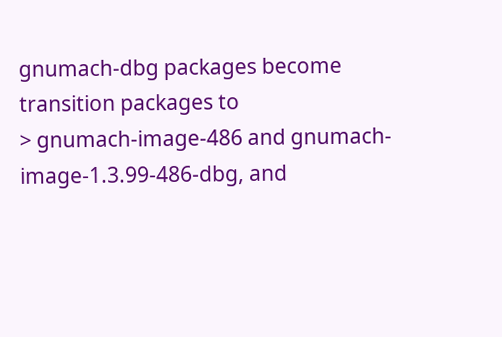gnumach-dbg packages become transition packages to
> gnumach-image-486 and gnumach-image-1.3.99-486-dbg, and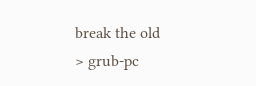break the old
> grub-pc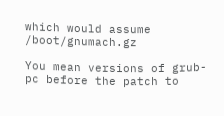which would assume /boot/gnumach.gz

You mean versions of grub-pc before the patch to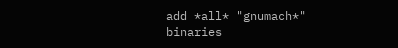add *all* "gnumach*"
binaries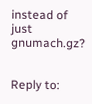instead of just gnumach.gz?


Reply to: